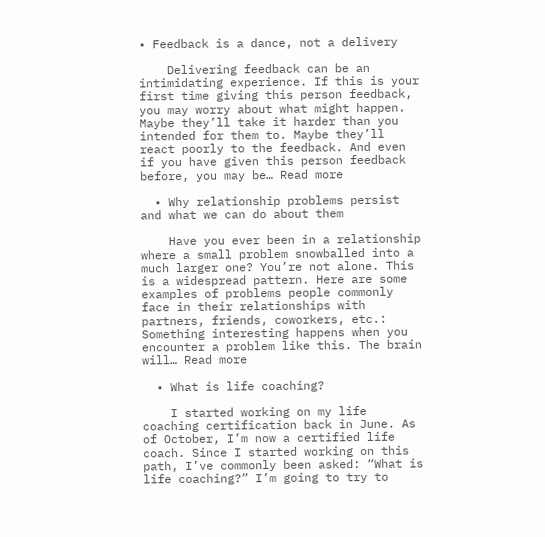• Feedback is a dance, not a delivery

    Delivering feedback can be an intimidating experience. If this is your first time giving this person feedback, you may worry about what might happen. Maybe they’ll take it harder than you intended for them to. Maybe they’ll react poorly to the feedback. And even if you have given this person feedback before, you may be… Read more

  • Why relationship problems persist and what we can do about them

    Have you ever been in a relationship where a small problem snowballed into a much larger one? You’re not alone. This is a widespread pattern. Here are some examples of problems people commonly face in their relationships with partners, friends, coworkers, etc.: Something interesting happens when you encounter a problem like this. The brain will… Read more

  • What is life coaching?

    I started working on my life coaching certification back in June. As of October, I’m now a certified life coach. Since I started working on this path, I’ve commonly been asked: “What is life coaching?” I’m going to try to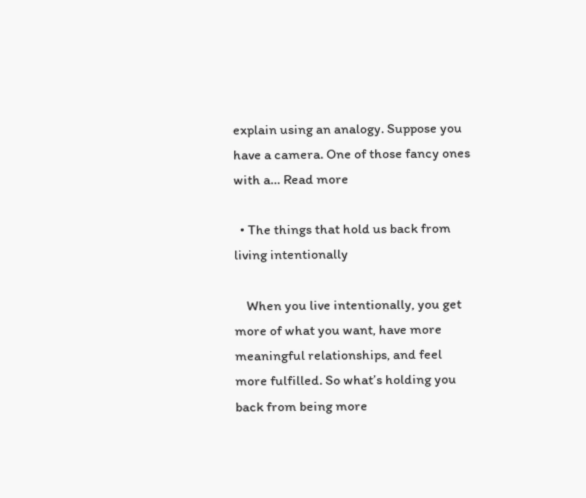explain using an analogy. Suppose you have a camera. One of those fancy ones with a… Read more

  • The things that hold us back from living intentionally

    When you live intentionally, you get more of what you want, have more meaningful relationships, and feel more fulfilled. So what’s holding you back from being more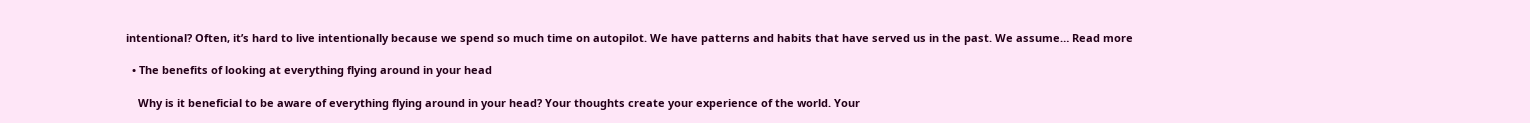intentional? Often, it’s hard to live intentionally because we spend so much time on autopilot. We have patterns and habits that have served us in the past. We assume… Read more

  • The benefits of looking at everything flying around in your head

    Why is it beneficial to be aware of everything flying around in your head? Your thoughts create your experience of the world. Your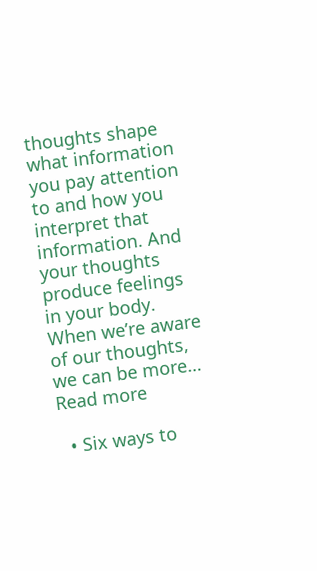thoughts shape what information you pay attention to and how you interpret that information. And your thoughts produce feelings in your body. When we’re aware of our thoughts, we can be more… Read more

  • Six ways to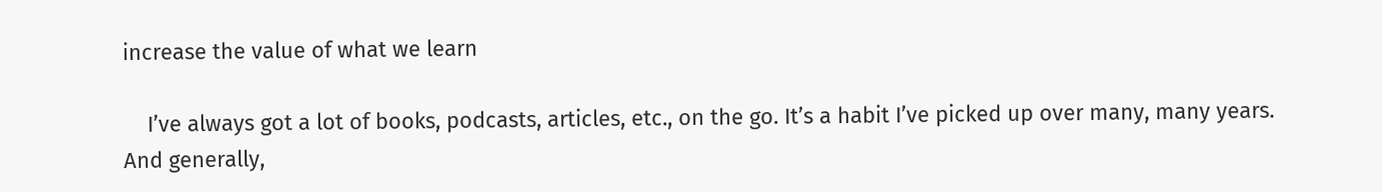increase the value of what we learn

    I’ve always got a lot of books, podcasts, articles, etc., on the go. It’s a habit I’ve picked up over many, many years. And generally,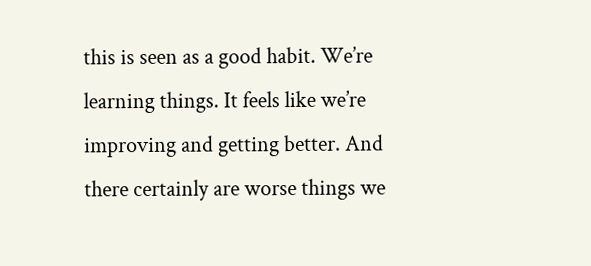this is seen as a good habit. We’re learning things. It feels like we’re improving and getting better. And there certainly are worse things we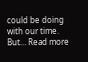could be doing with our time. But… Read more